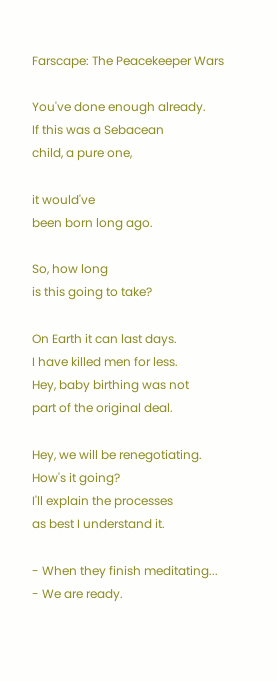Farscape: The Peacekeeper Wars

You've done enough already.
If this was a Sebacean
child, a pure one,

it would've
been born long ago.

So, how long
is this going to take?

On Earth it can last days.
I have killed men for less.
Hey, baby birthing was not
part of the original deal.

Hey, we will be renegotiating.
How's it going?
I'll explain the processes
as best I understand it.

- When they finish meditating...
- We are ready.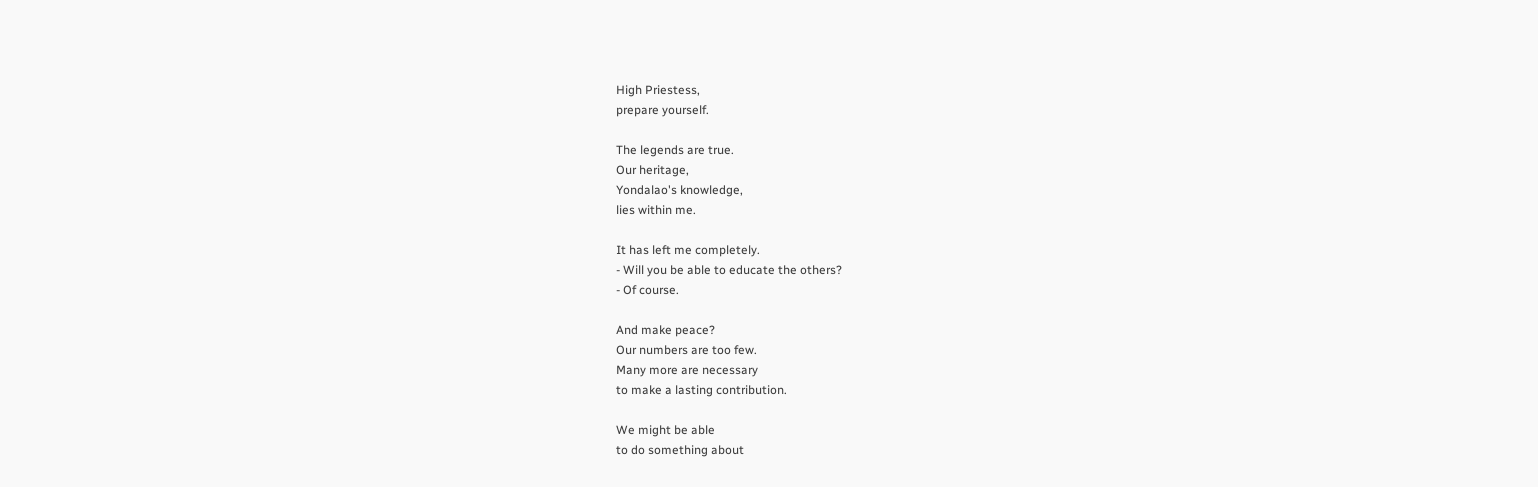High Priestess,
prepare yourself.

The legends are true.
Our heritage,
Yondalao's knowledge,
lies within me.

It has left me completely.
- Will you be able to educate the others?
- Of course.

And make peace?
Our numbers are too few.
Many more are necessary
to make a lasting contribution.

We might be able
to do something about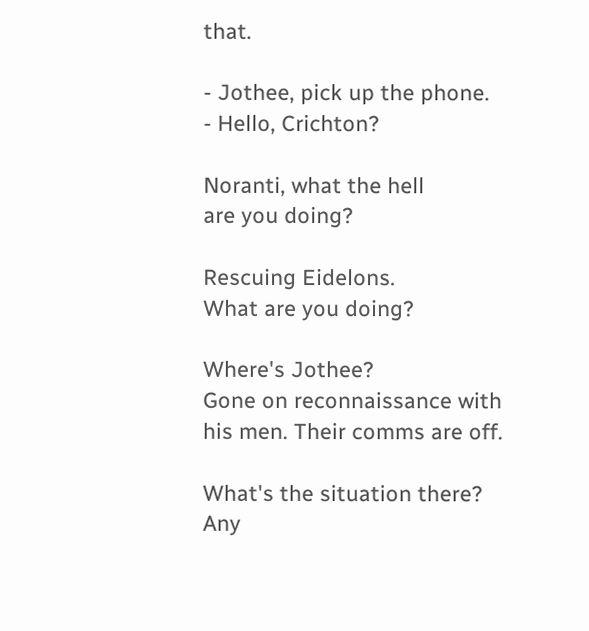that.

- Jothee, pick up the phone.
- Hello, Crichton?

Noranti, what the hell
are you doing?

Rescuing Eidelons.
What are you doing?

Where's Jothee?
Gone on reconnaissance with
his men. Their comms are off.

What's the situation there?
Any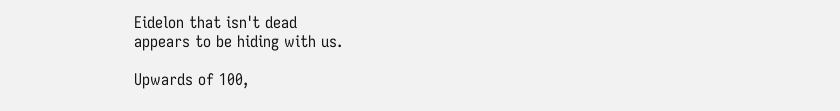Eidelon that isn't dead
appears to be hiding with us.

Upwards of 100,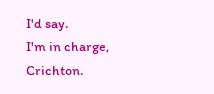I'd say.
I'm in charge, Crichton.